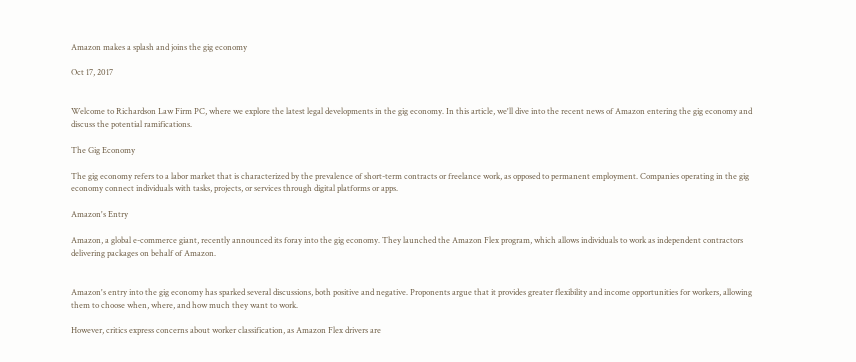Amazon makes a splash and joins the gig economy

Oct 17, 2017


Welcome to Richardson Law Firm PC, where we explore the latest legal developments in the gig economy. In this article, we'll dive into the recent news of Amazon entering the gig economy and discuss the potential ramifications.

The Gig Economy

The gig economy refers to a labor market that is characterized by the prevalence of short-term contracts or freelance work, as opposed to permanent employment. Companies operating in the gig economy connect individuals with tasks, projects, or services through digital platforms or apps.

Amazon's Entry

Amazon, a global e-commerce giant, recently announced its foray into the gig economy. They launched the Amazon Flex program, which allows individuals to work as independent contractors delivering packages on behalf of Amazon.


Amazon's entry into the gig economy has sparked several discussions, both positive and negative. Proponents argue that it provides greater flexibility and income opportunities for workers, allowing them to choose when, where, and how much they want to work.

However, critics express concerns about worker classification, as Amazon Flex drivers are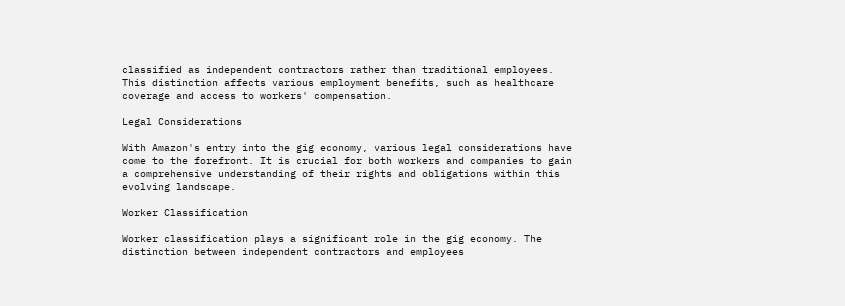classified as independent contractors rather than traditional employees. This distinction affects various employment benefits, such as healthcare coverage and access to workers' compensation.

Legal Considerations

With Amazon's entry into the gig economy, various legal considerations have come to the forefront. It is crucial for both workers and companies to gain a comprehensive understanding of their rights and obligations within this evolving landscape.

Worker Classification

Worker classification plays a significant role in the gig economy. The distinction between independent contractors and employees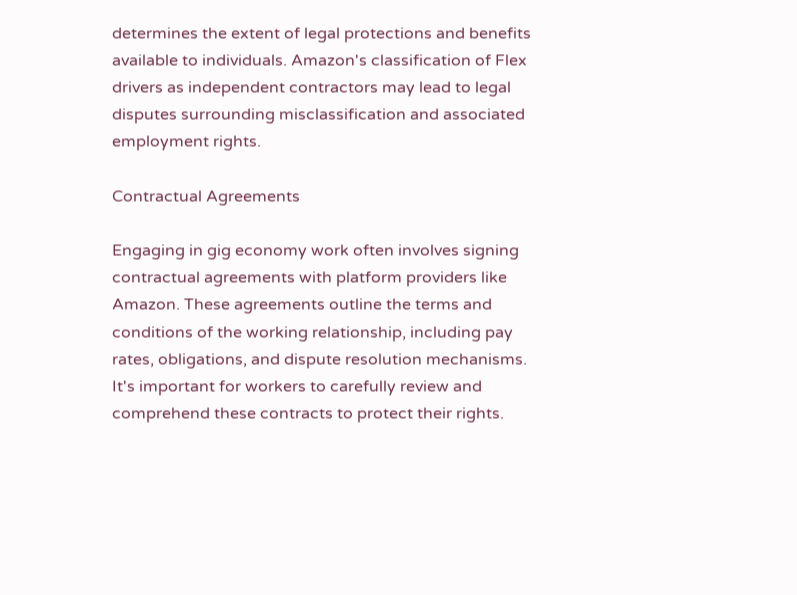determines the extent of legal protections and benefits available to individuals. Amazon's classification of Flex drivers as independent contractors may lead to legal disputes surrounding misclassification and associated employment rights.

Contractual Agreements

Engaging in gig economy work often involves signing contractual agreements with platform providers like Amazon. These agreements outline the terms and conditions of the working relationship, including pay rates, obligations, and dispute resolution mechanisms. It's important for workers to carefully review and comprehend these contracts to protect their rights.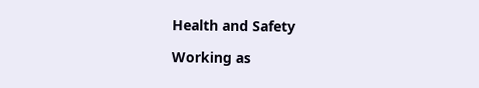Health and Safety

Working as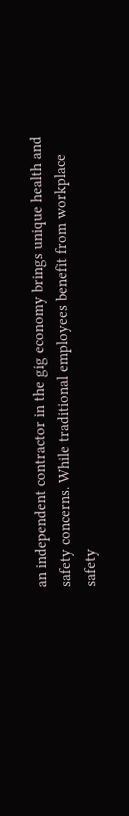an independent contractor in the gig economy brings unique health and safety concerns. While traditional employees benefit from workplace safety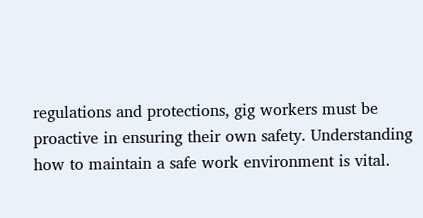regulations and protections, gig workers must be proactive in ensuring their own safety. Understanding how to maintain a safe work environment is vital.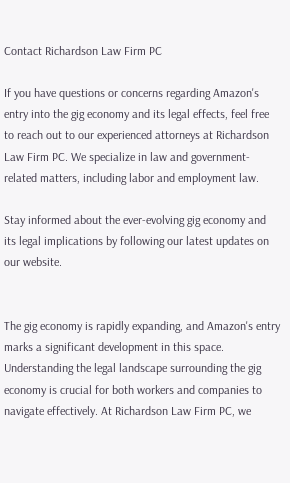Contact Richardson Law Firm PC

If you have questions or concerns regarding Amazon's entry into the gig economy and its legal effects, feel free to reach out to our experienced attorneys at Richardson Law Firm PC. We specialize in law and government-related matters, including labor and employment law.

Stay informed about the ever-evolving gig economy and its legal implications by following our latest updates on our website.


The gig economy is rapidly expanding, and Amazon's entry marks a significant development in this space. Understanding the legal landscape surrounding the gig economy is crucial for both workers and companies to navigate effectively. At Richardson Law Firm PC, we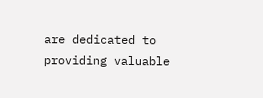are dedicated to providing valuable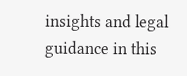insights and legal guidance in this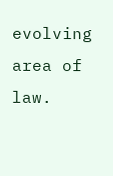evolving area of law.